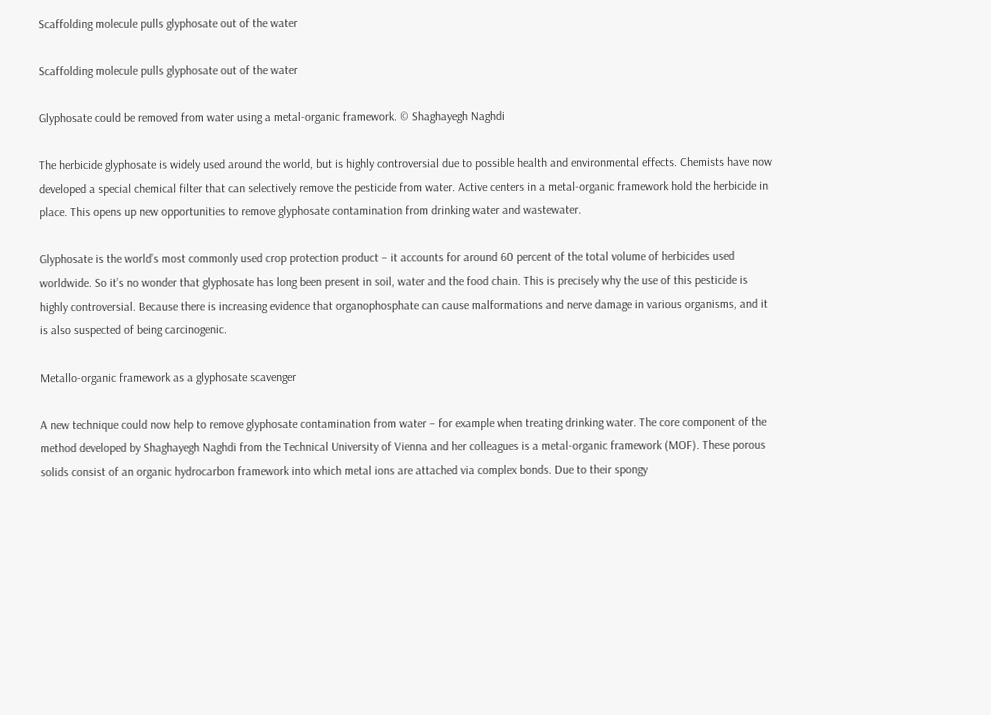Scaffolding molecule pulls glyphosate out of the water

Scaffolding molecule pulls glyphosate out of the water

Glyphosate could be removed from water using a metal-organic framework. © Shaghayegh Naghdi

The herbicide glyphosate is widely used around the world, but is highly controversial due to possible health and environmental effects. Chemists have now developed a special chemical filter that can selectively remove the pesticide from water. Active centers in a metal-organic framework hold the herbicide in place. This opens up new opportunities to remove glyphosate contamination from drinking water and wastewater.

Glyphosate is the world’s most commonly used crop protection product – it accounts for around 60 percent of the total volume of herbicides used worldwide. So it’s no wonder that glyphosate has long been present in soil, water and the food chain. This is precisely why the use of this pesticide is highly controversial. Because there is increasing evidence that organophosphate can cause malformations and nerve damage in various organisms, and it is also suspected of being carcinogenic.

Metallo-organic framework as a glyphosate scavenger

A new technique could now help to remove glyphosate contamination from water – for example when treating drinking water. The core component of the method developed by Shaghayegh Naghdi from the Technical University of Vienna and her colleagues is a metal-organic framework (MOF). These porous solids consist of an organic hydrocarbon framework into which metal ions are attached via complex bonds. Due to their spongy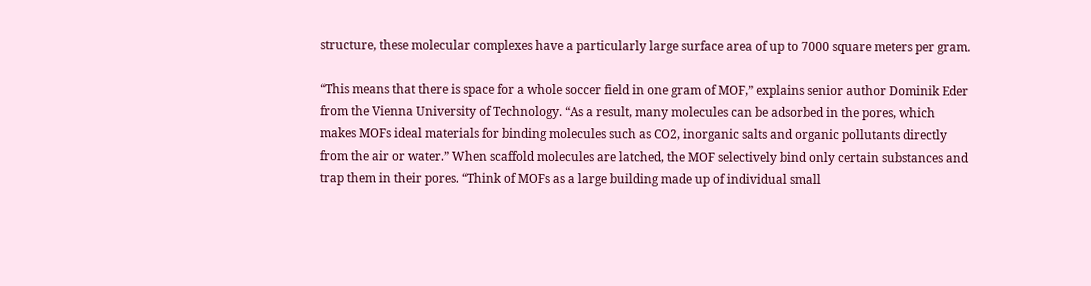structure, these molecular complexes have a particularly large surface area of up to 7000 square meters per gram.

“This means that there is space for a whole soccer field in one gram of MOF,” explains senior author Dominik Eder from the Vienna University of Technology. “As a result, many molecules can be adsorbed in the pores, which makes MOFs ideal materials for binding molecules such as CO2, inorganic salts and organic pollutants directly from the air or water.” When scaffold molecules are latched, the MOF selectively bind only certain substances and trap them in their pores. “Think of MOFs as a large building made up of individual small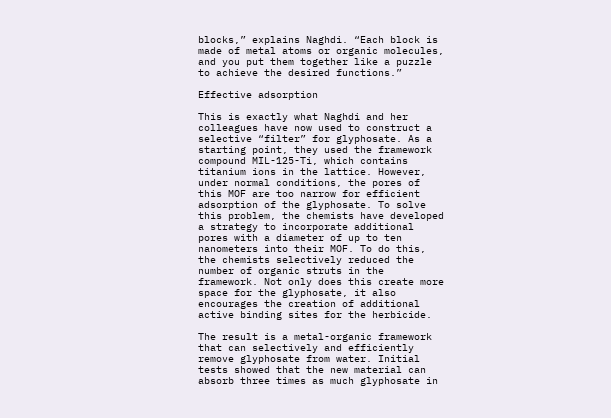blocks,” explains Naghdi. “Each block is made of metal atoms or organic molecules, and you put them together like a puzzle to achieve the desired functions.”

Effective adsorption

This is exactly what Naghdi and her colleagues have now used to construct a selective “filter” for glyphosate. As a starting point, they used the framework compound MIL-125-Ti, which contains titanium ions in the lattice. However, under normal conditions, the pores of this MOF are too narrow for efficient adsorption of the glyphosate. To solve this problem, the chemists have developed a strategy to incorporate additional pores with a diameter of up to ten nanometers into their MOF. To do this, the chemists selectively reduced the number of organic struts in the framework. Not only does this create more space for the glyphosate, it also encourages the creation of additional active binding sites for the herbicide.

The result is a metal-organic framework that can selectively and efficiently remove glyphosate from water. Initial tests showed that the new material can absorb three times as much glyphosate in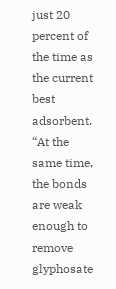just 20 percent of the time as the current best adsorbent. “At the same time, the bonds are weak enough to remove glyphosate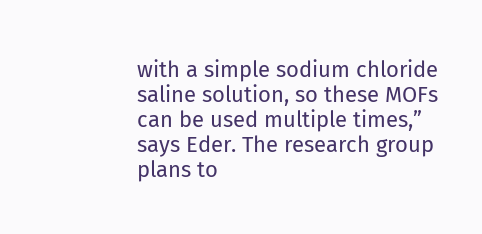with a simple sodium chloride saline solution, so these MOFs can be used multiple times,” says Eder. The research group plans to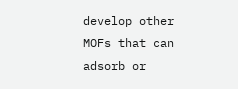develop other MOFs that can adsorb or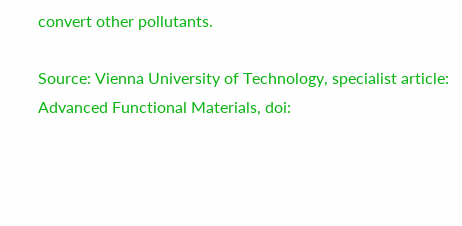convert other pollutants.

Source: Vienna University of Technology, specialist article: Advanced Functional Materials, doi: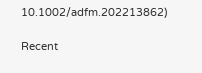10.1002/adfm.202213862)

Recent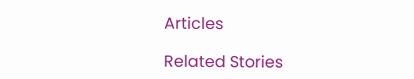Articles

Related Stories